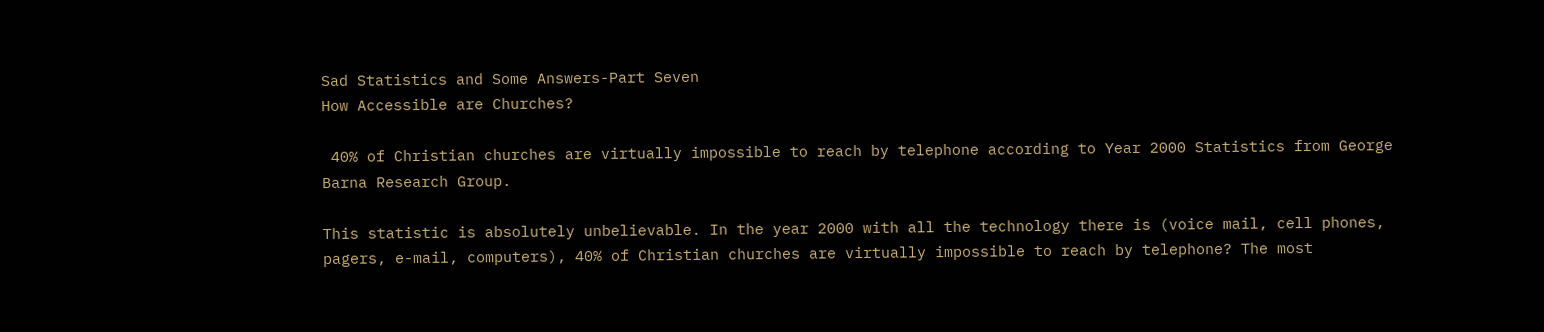Sad Statistics and Some Answers-Part Seven
How Accessible are Churches?

 40% of Christian churches are virtually impossible to reach by telephone according to Year 2000 Statistics from George Barna Research Group.

This statistic is absolutely unbelievable. In the year 2000 with all the technology there is (voice mail, cell phones, pagers, e-mail, computers), 40% of Christian churches are virtually impossible to reach by telephone? The most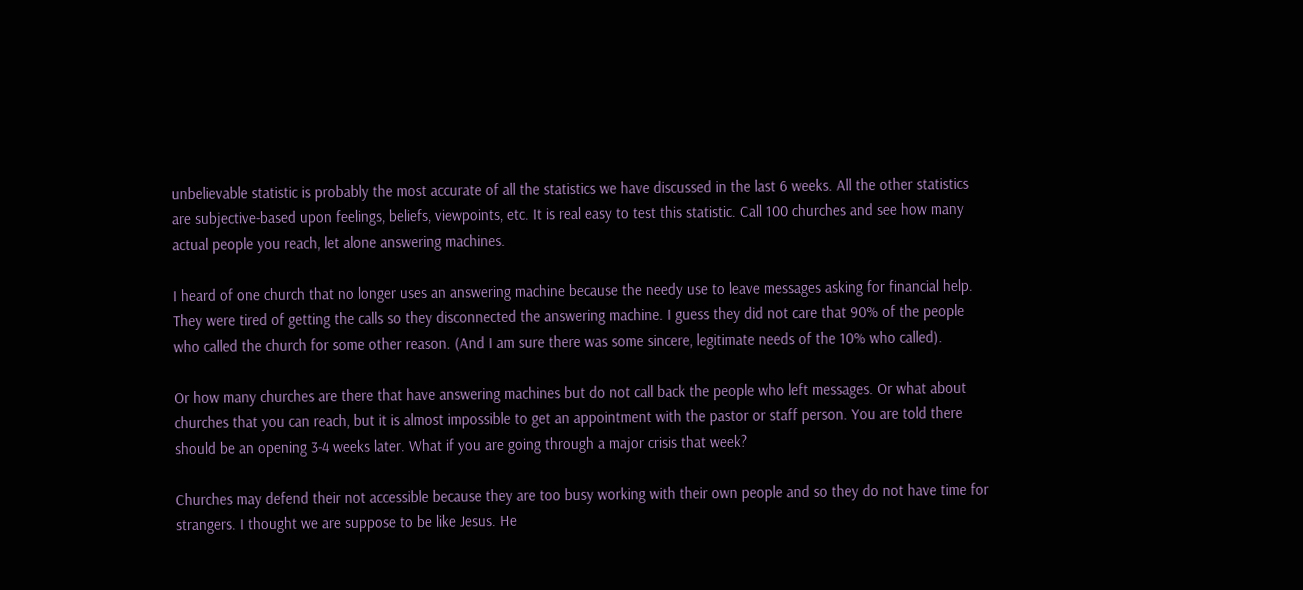unbelievable statistic is probably the most accurate of all the statistics we have discussed in the last 6 weeks. All the other statistics are subjective-based upon feelings, beliefs, viewpoints, etc. It is real easy to test this statistic. Call 100 churches and see how many actual people you reach, let alone answering machines.

I heard of one church that no longer uses an answering machine because the needy use to leave messages asking for financial help. They were tired of getting the calls so they disconnected the answering machine. I guess they did not care that 90% of the people who called the church for some other reason. (And I am sure there was some sincere, legitimate needs of the 10% who called).

Or how many churches are there that have answering machines but do not call back the people who left messages. Or what about churches that you can reach, but it is almost impossible to get an appointment with the pastor or staff person. You are told there should be an opening 3-4 weeks later. What if you are going through a major crisis that week?

Churches may defend their not accessible because they are too busy working with their own people and so they do not have time for strangers. I thought we are suppose to be like Jesus. He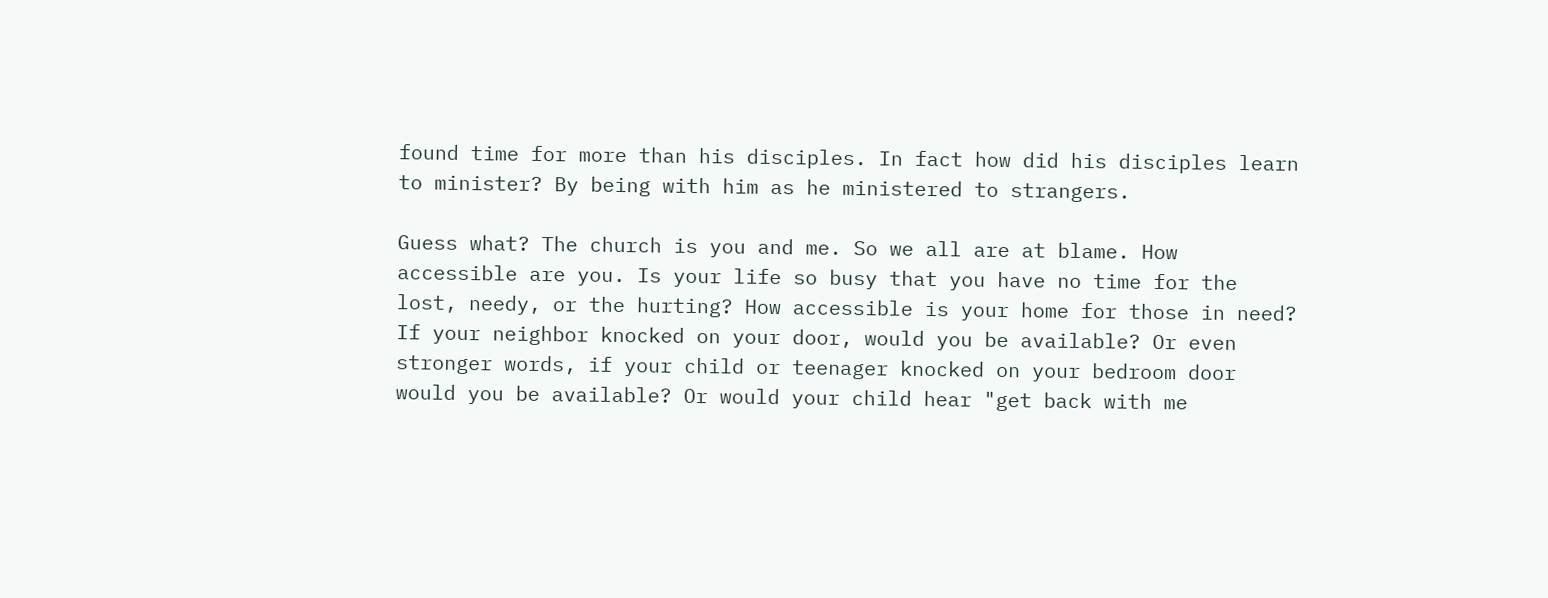found time for more than his disciples. In fact how did his disciples learn to minister? By being with him as he ministered to strangers.

Guess what? The church is you and me. So we all are at blame. How accessible are you. Is your life so busy that you have no time for the lost, needy, or the hurting? How accessible is your home for those in need? If your neighbor knocked on your door, would you be available? Or even stronger words, if your child or teenager knocked on your bedroom door would you be available? Or would your child hear "get back with me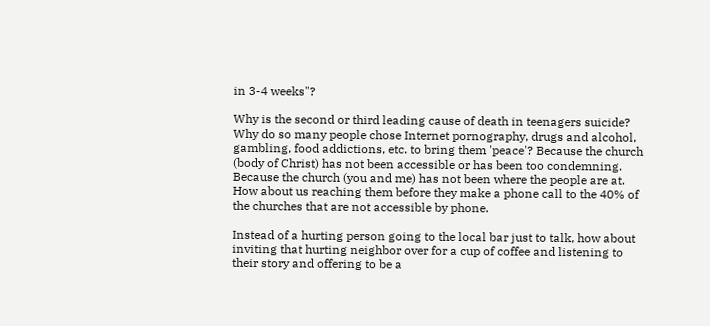in 3-4 weeks"?

Why is the second or third leading cause of death in teenagers suicide? Why do so many people chose Internet pornography, drugs and alcohol, gambling, food addictions, etc. to bring them 'peace'? Because the church (body of Christ) has not been accessible or has been too condemning. Because the church (you and me) has not been where the people are at. How about us reaching them before they make a phone call to the 40% of the churches that are not accessible by phone.

Instead of a hurting person going to the local bar just to talk, how about inviting that hurting neighbor over for a cup of coffee and listening to their story and offering to be a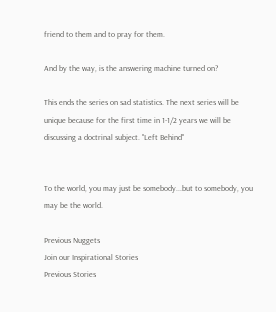friend to them and to pray for them.

And by the way, is the answering machine turned on?

This ends the series on sad statistics. The next series will be unique because for the first time in 1-1/2 years we will be discussing a doctrinal subject. "Left Behind"


To the world, you may just be somebody...but to somebody, you may be the world.

Previous Nuggets
Join our Inspirational Stories
Previous Stories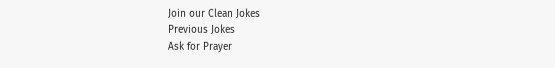Join our Clean Jokes
Previous Jokes
Ask for Prayer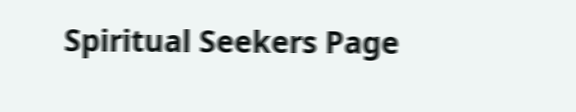Spiritual Seekers Page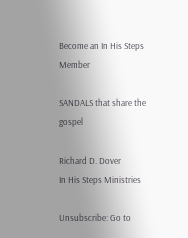Become an In His Steps Member

SANDALS that share the gospel

Richard D. Dover
In His Steps Ministries

Unsubscribe: Go to